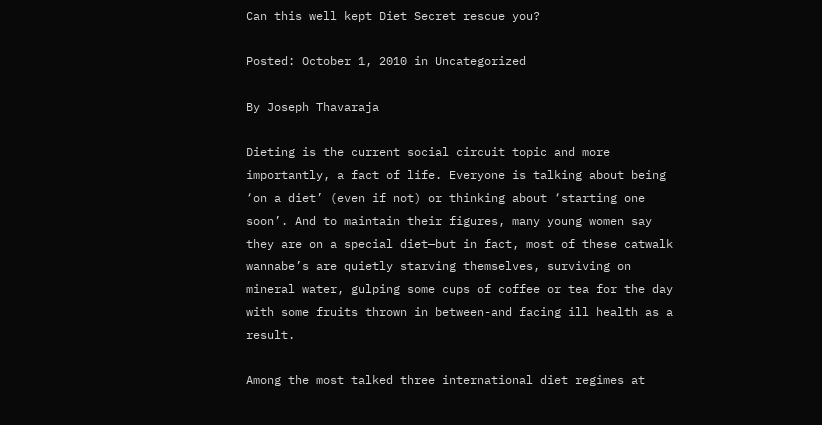Can this well kept Diet Secret rescue you?

Posted: October 1, 2010 in Uncategorized

By Joseph Thavaraja

Dieting is the current social circuit topic and more importantly, a fact of life. Everyone is talking about being ‘on a diet’ (even if not) or thinking about ‘starting one soon’. And to maintain their figures, many young women say they are on a special diet—but in fact, most of these catwalk wannabe’s are quietly starving themselves, surviving on mineral water, gulping some cups of coffee or tea for the day with some fruits thrown in between-and facing ill health as a result.

Among the most talked three international diet regimes at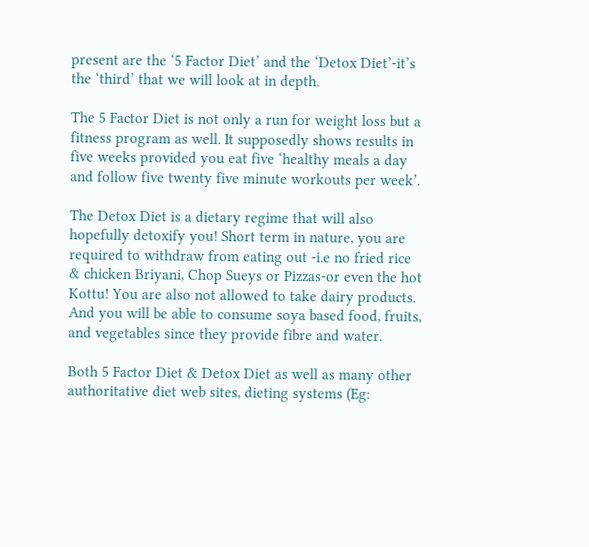present are the ‘5 Factor Diet’ and the ‘Detox Diet’-it’s the ‘third’ that we will look at in depth.

The 5 Factor Diet is not only a run for weight loss but a fitness program as well. It supposedly shows results in five weeks provided you eat five ‘healthy meals a day and follow five twenty five minute workouts per week’.

The Detox Diet is a dietary regime that will also hopefully detoxify you! Short term in nature, you are required to withdraw from eating out -i.e no fried rice & chicken Briyani, Chop Sueys or Pizzas-or even the hot Kottu! You are also not allowed to take dairy products. And you will be able to consume soya based food, fruits, and vegetables since they provide fibre and water.

Both 5 Factor Diet & Detox Diet as well as many other authoritative diet web sites, dieting systems (Eg: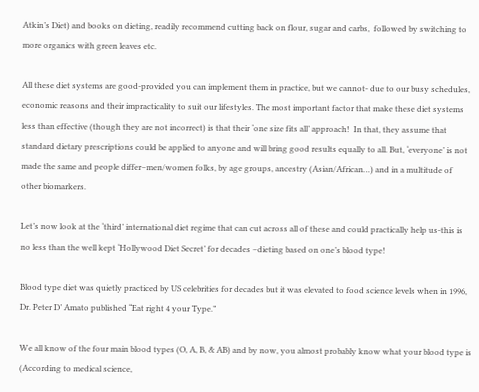Atkin’s Diet) and books on dieting, readily recommend cutting back on flour, sugar and carbs,  followed by switching to more organics with green leaves etc.

All these diet systems are good-provided you can implement them in practice, but we cannot- due to our busy schedules, economic reasons and their impracticality to suit our lifestyles. The most important factor that make these diet systems less than effective (though they are not incorrect) is that their ‘one size fits all’ approach!  In that, they assume that standard dietary prescriptions could be applied to anyone and will bring good results equally to all. But, ‘everyone’ is not made the same and people differ–men/women folks, by age groups, ancestry (Asian/African…) and in a multitude of other biomarkers.

Let’s now look at the ‘third’ international diet regime that can cut across all of these and could practically help us-this is no less than the well kept ‘Hollywood Diet Secret’ for decades –dieting based on one’s blood type!

Blood type diet was quietly practiced by US celebrities for decades but it was elevated to food science levels when in 1996, Dr. Peter D’ Amato published “Eat right 4 your Type.”

We all know of the four main blood types (O, A, B, & AB) and by now, you almost probably know what your blood type is (According to medical science,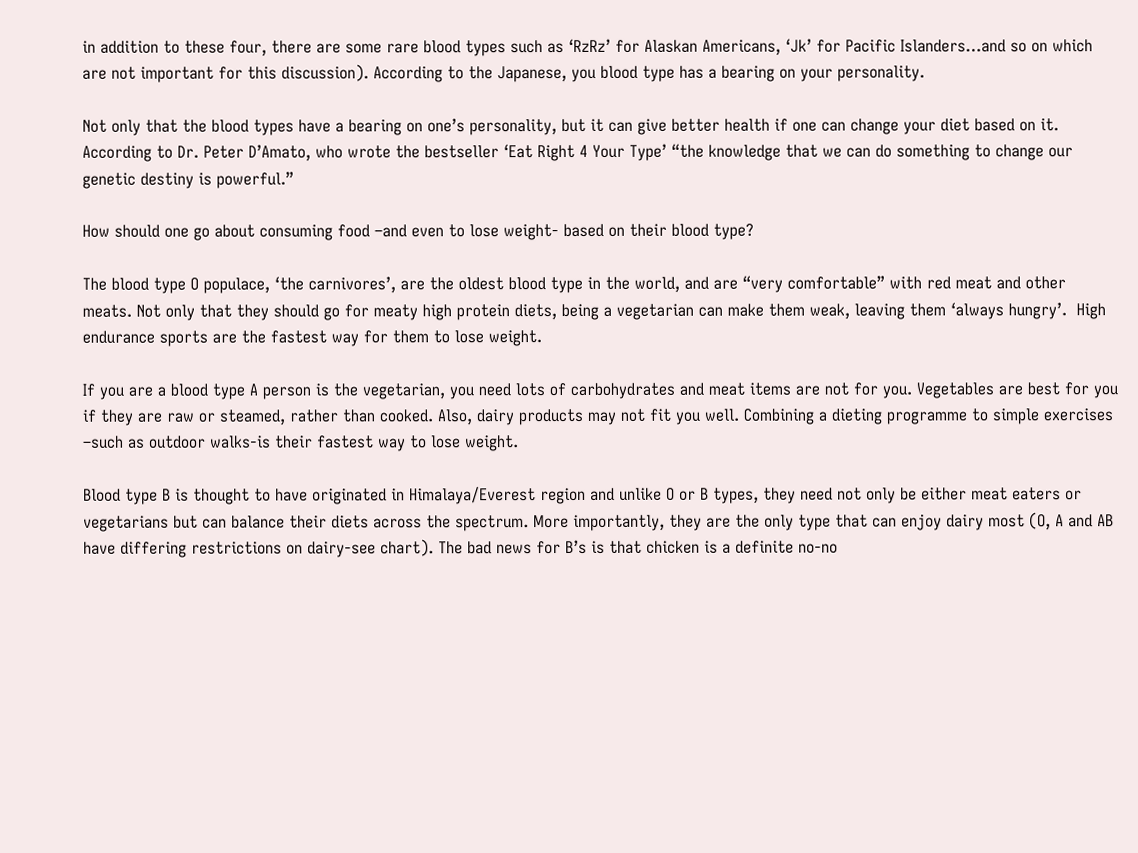in addition to these four, there are some rare blood types such as ‘RzRz’ for Alaskan Americans, ‘Jk’ for Pacific Islanders…and so on which are not important for this discussion). According to the Japanese, you blood type has a bearing on your personality.

Not only that the blood types have a bearing on one’s personality, but it can give better health if one can change your diet based on it. According to Dr. Peter D’Amato, who wrote the bestseller ‘Eat Right 4 Your Type’ “the knowledge that we can do something to change our genetic destiny is powerful.”

How should one go about consuming food –and even to lose weight- based on their blood type?

The blood type O populace, ‘the carnivores’, are the oldest blood type in the world, and are “very comfortable” with red meat and other meats. Not only that they should go for meaty high protein diets, being a vegetarian can make them weak, leaving them ‘always hungry’.  High endurance sports are the fastest way for them to lose weight.

If you are a blood type A person is the vegetarian, you need lots of carbohydrates and meat items are not for you. Vegetables are best for you if they are raw or steamed, rather than cooked. Also, dairy products may not fit you well. Combining a dieting programme to simple exercises –such as outdoor walks-is their fastest way to lose weight.

Blood type B is thought to have originated in Himalaya/Everest region and unlike O or B types, they need not only be either meat eaters or vegetarians but can balance their diets across the spectrum. More importantly, they are the only type that can enjoy dairy most (O, A and AB have differing restrictions on dairy-see chart). The bad news for B’s is that chicken is a definite no-no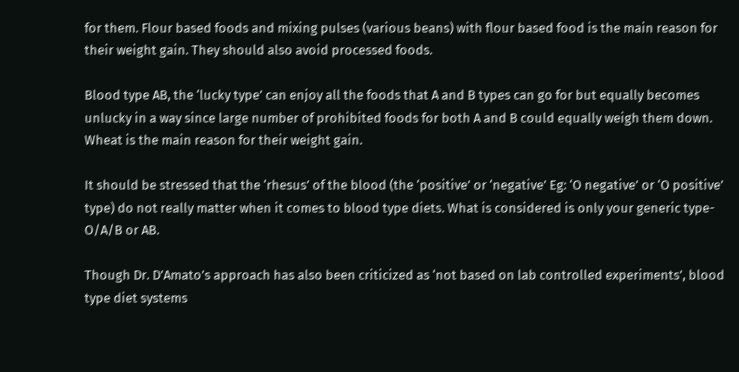for them. Flour based foods and mixing pulses (various beans) with flour based food is the main reason for their weight gain. They should also avoid processed foods.

Blood type AB, the ‘lucky type’ can enjoy all the foods that A and B types can go for but equally becomes unlucky in a way since large number of prohibited foods for both A and B could equally weigh them down. Wheat is the main reason for their weight gain.

It should be stressed that the ‘rhesus’ of the blood (the ‘positive’ or ‘negative’ Eg: ‘O negative’ or ‘O positive’ type) do not really matter when it comes to blood type diets. What is considered is only your generic type-O/A/B or AB.

Though Dr. D’Amato’s approach has also been criticized as ‘not based on lab controlled experiments’, blood type diet systems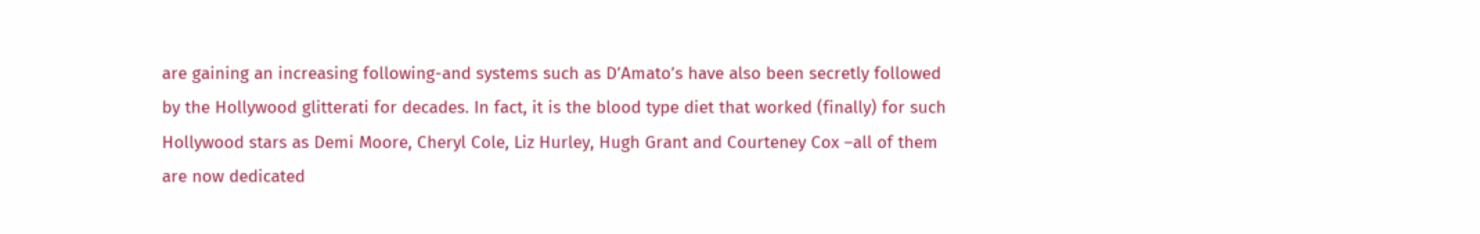are gaining an increasing following-and systems such as D’Amato’s have also been secretly followed by the Hollywood glitterati for decades. In fact, it is the blood type diet that worked (finally) for such Hollywood stars as Demi Moore, Cheryl Cole, Liz Hurley, Hugh Grant and Courteney Cox –all of them are now dedicated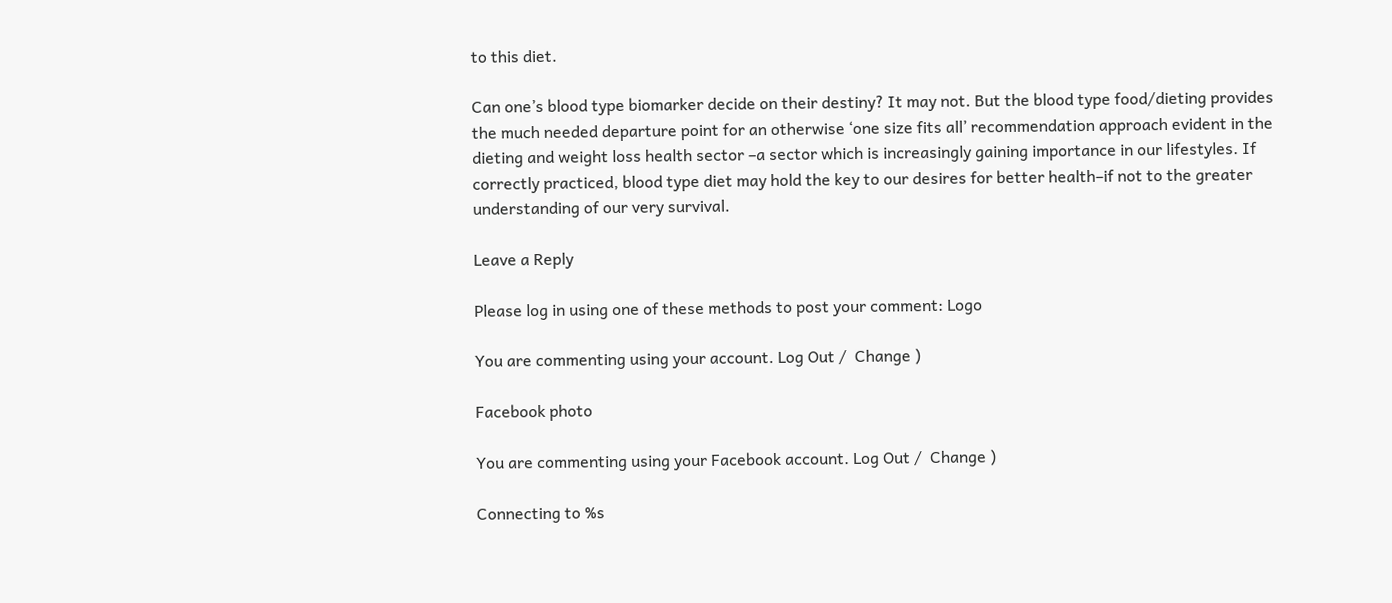to this diet.

Can one’s blood type biomarker decide on their destiny? It may not. But the blood type food/dieting provides the much needed departure point for an otherwise ‘one size fits all’ recommendation approach evident in the dieting and weight loss health sector –a sector which is increasingly gaining importance in our lifestyles. If correctly practiced, blood type diet may hold the key to our desires for better health–if not to the greater understanding of our very survival.

Leave a Reply

Please log in using one of these methods to post your comment: Logo

You are commenting using your account. Log Out /  Change )

Facebook photo

You are commenting using your Facebook account. Log Out /  Change )

Connecting to %s